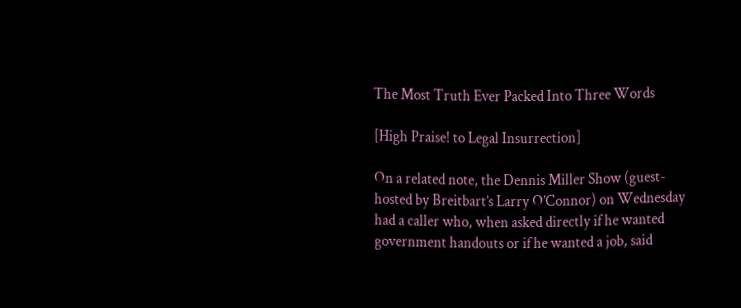The Most Truth Ever Packed Into Three Words

[High Praise! to Legal Insurrection]

On a related note, the Dennis Miller Show (guest-hosted by Breitbart’s Larry O’Connor) on Wednesday had a caller who, when asked directly if he wanted government handouts or if he wanted a job, said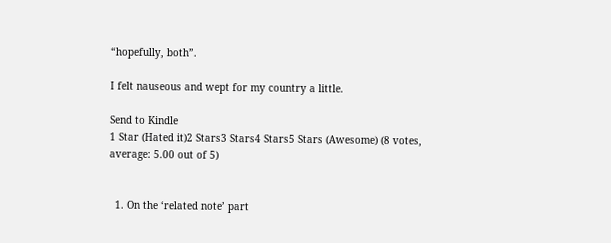“hopefully, both”.

I felt nauseous and wept for my country a little.

Send to Kindle
1 Star (Hated it)2 Stars3 Stars4 Stars5 Stars (Awesome) (8 votes, average: 5.00 out of 5)


  1. On the ‘related note’ part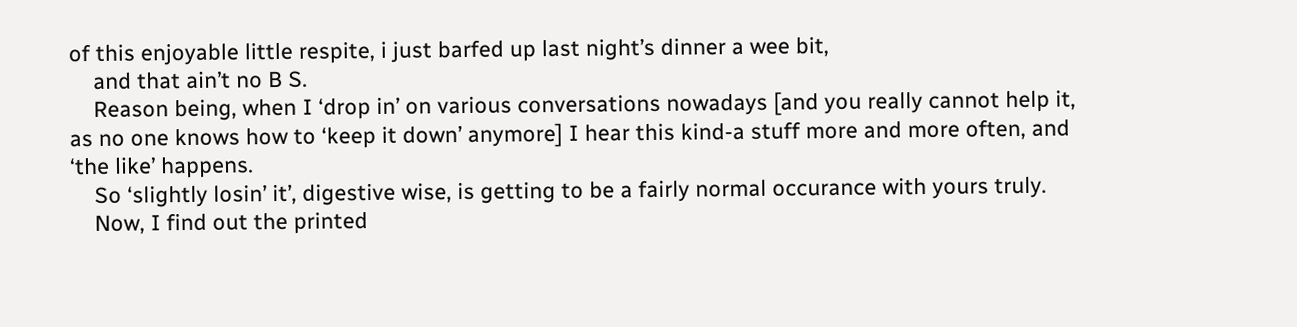of this enjoyable little respite, i just barfed up last night’s dinner a wee bit,
    and that ain’t no B S.
    Reason being, when I ‘drop in’ on various conversations nowadays [and you really cannot help it, as no one knows how to ‘keep it down’ anymore] I hear this kind-a stuff more and more often, and ‘the like’ happens.
    So ‘slightly losin’ it’, digestive wise, is getting to be a fairly normal occurance with yours truly.
    Now, I find out the printed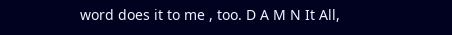word does it to me , too. D A M N It All,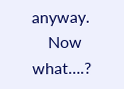anyway.
    Now what….?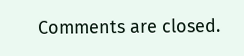Comments are closed.